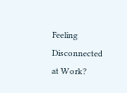Feeling Disconnected at Work?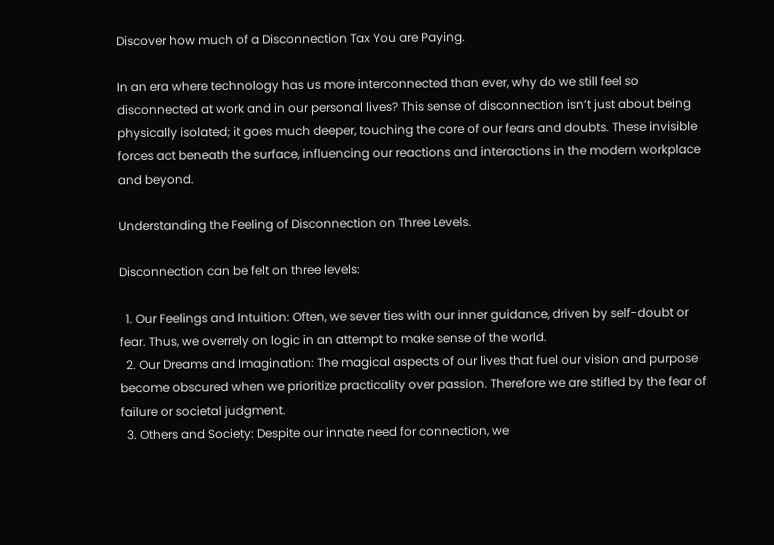Discover how much of a Disconnection Tax You are Paying.

In an era where technology has us more interconnected than ever, why do we still feel so disconnected at work and in our personal lives? This sense of disconnection isn’t just about being physically isolated; it goes much deeper, touching the core of our fears and doubts. These invisible forces act beneath the surface, influencing our reactions and interactions in the modern workplace and beyond.

Understanding the Feeling of Disconnection on Three Levels.

Disconnection can be felt on three levels:

  1. Our Feelings and Intuition: Often, we sever ties with our inner guidance, driven by self-doubt or fear. Thus, we overrely on logic in an attempt to make sense of the world.
  2. Our Dreams and Imagination: The magical aspects of our lives that fuel our vision and purpose become obscured when we prioritize practicality over passion. Therefore we are stifled by the fear of failure or societal judgment.
  3. Others and Society: Despite our innate need for connection, we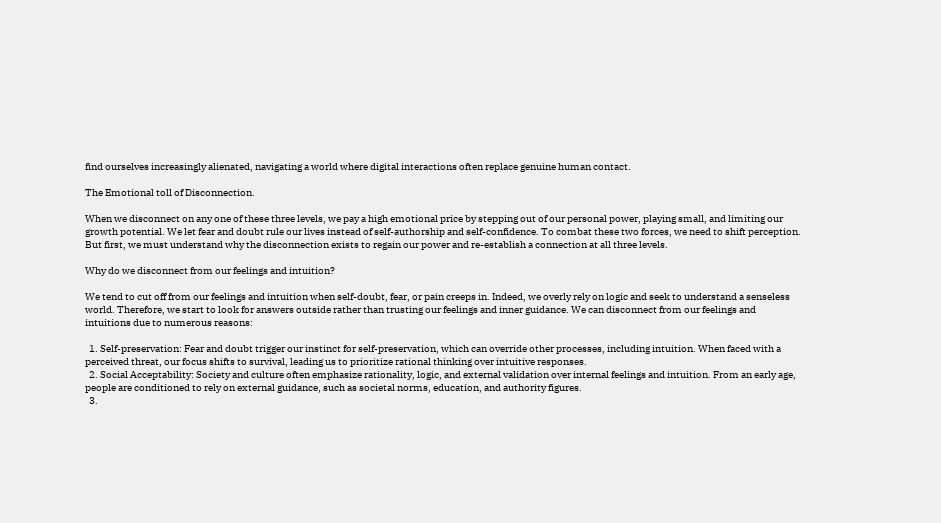find ourselves increasingly alienated, navigating a world where digital interactions often replace genuine human contact.

The Emotional toll of Disconnection.

When we disconnect on any one of these three levels, we pay a high emotional price by stepping out of our personal power, playing small, and limiting our growth potential. We let fear and doubt rule our lives instead of self-authorship and self-confidence. To combat these two forces, we need to shift perception. But first, we must understand why the disconnection exists to regain our power and re-establish a connection at all three levels.

Why do we disconnect from our feelings and intuition?

We tend to cut off from our feelings and intuition when self-doubt, fear, or pain creeps in. Indeed, we overly rely on logic and seek to understand a senseless world. Therefore, we start to look for answers outside rather than trusting our feelings and inner guidance. We can disconnect from our feelings and intuitions due to numerous reasons:

  1. Self-preservation: Fear and doubt trigger our instinct for self-preservation, which can override other processes, including intuition. When faced with a perceived threat, our focus shifts to survival, leading us to prioritize rational thinking over intuitive responses.
  2. Social Acceptability: Society and culture often emphasize rationality, logic, and external validation over internal feelings and intuition. From an early age, people are conditioned to rely on external guidance, such as societal norms, education, and authority figures.
  3.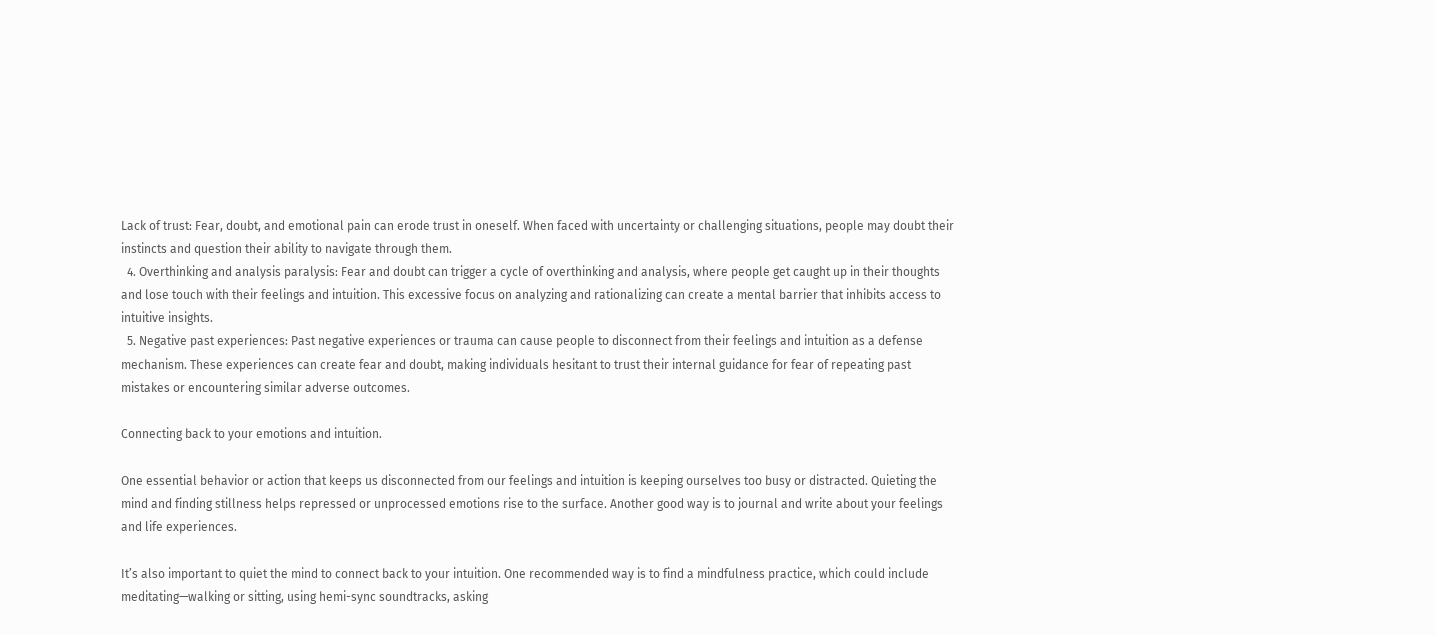Lack of trust: Fear, doubt, and emotional pain can erode trust in oneself. When faced with uncertainty or challenging situations, people may doubt their instincts and question their ability to navigate through them.
  4. Overthinking and analysis paralysis: Fear and doubt can trigger a cycle of overthinking and analysis, where people get caught up in their thoughts and lose touch with their feelings and intuition. This excessive focus on analyzing and rationalizing can create a mental barrier that inhibits access to intuitive insights.
  5. Negative past experiences: Past negative experiences or trauma can cause people to disconnect from their feelings and intuition as a defense mechanism. These experiences can create fear and doubt, making individuals hesitant to trust their internal guidance for fear of repeating past mistakes or encountering similar adverse outcomes.

Connecting back to your emotions and intuition.

One essential behavior or action that keeps us disconnected from our feelings and intuition is keeping ourselves too busy or distracted. Quieting the mind and finding stillness helps repressed or unprocessed emotions rise to the surface. Another good way is to journal and write about your feelings and life experiences.

It’s also important to quiet the mind to connect back to your intuition. One recommended way is to find a mindfulness practice, which could include meditating—walking or sitting, using hemi-sync soundtracks, asking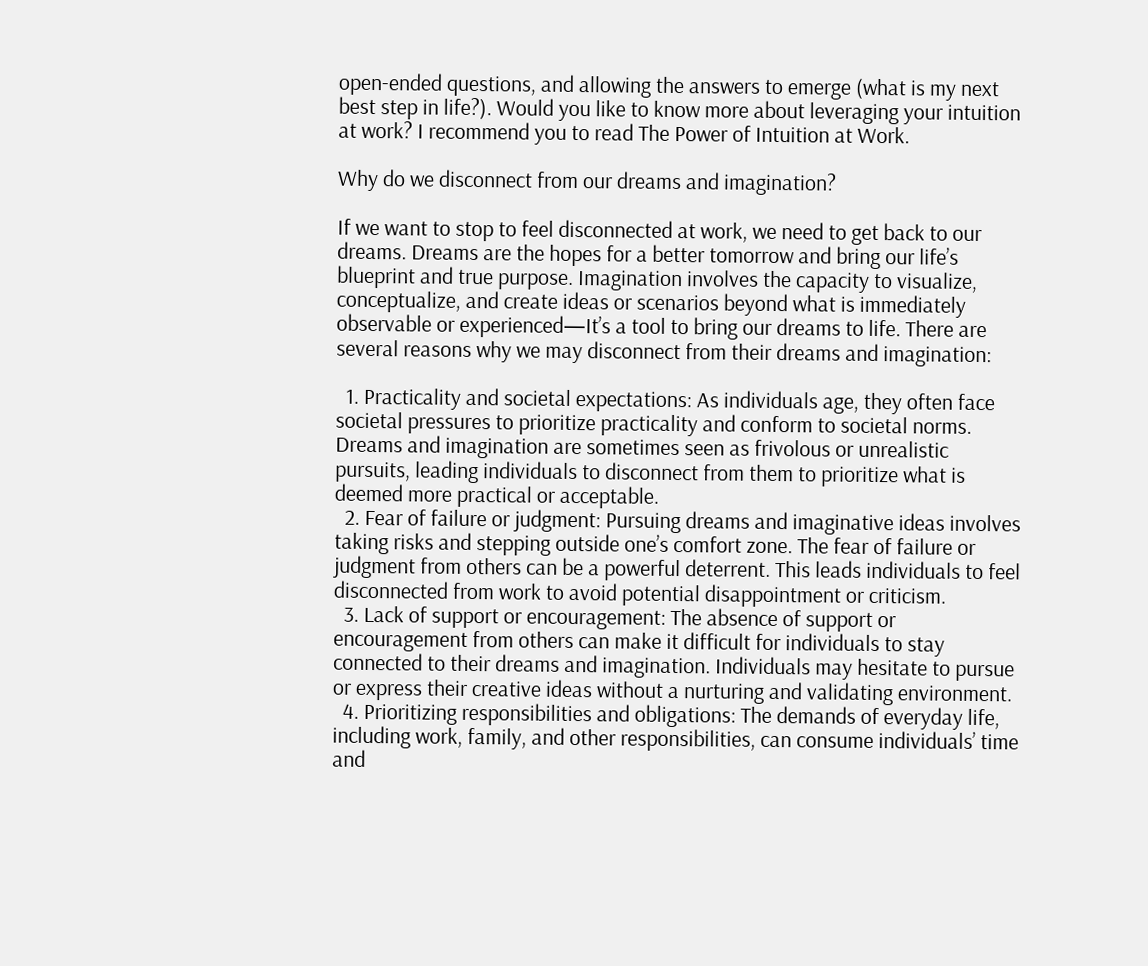open-ended questions, and allowing the answers to emerge (what is my next best step in life?). Would you like to know more about leveraging your intuition at work? I recommend you to read The Power of Intuition at Work.

Why do we disconnect from our dreams and imagination?

If we want to stop to feel disconnected at work, we need to get back to our dreams. Dreams are the hopes for a better tomorrow and bring our life’s blueprint and true purpose. Imagination involves the capacity to visualize, conceptualize, and create ideas or scenarios beyond what is immediately observable or experienced—It’s a tool to bring our dreams to life. There are several reasons why we may disconnect from their dreams and imagination:

  1. Practicality and societal expectations: As individuals age, they often face societal pressures to prioritize practicality and conform to societal norms. Dreams and imagination are sometimes seen as frivolous or unrealistic pursuits, leading individuals to disconnect from them to prioritize what is deemed more practical or acceptable.
  2. Fear of failure or judgment: Pursuing dreams and imaginative ideas involves taking risks and stepping outside one’s comfort zone. The fear of failure or judgment from others can be a powerful deterrent. This leads individuals to feel disconnected from work to avoid potential disappointment or criticism.
  3. Lack of support or encouragement: The absence of support or encouragement from others can make it difficult for individuals to stay connected to their dreams and imagination. Individuals may hesitate to pursue or express their creative ideas without a nurturing and validating environment.
  4. Prioritizing responsibilities and obligations: The demands of everyday life, including work, family, and other responsibilities, can consume individuals’ time and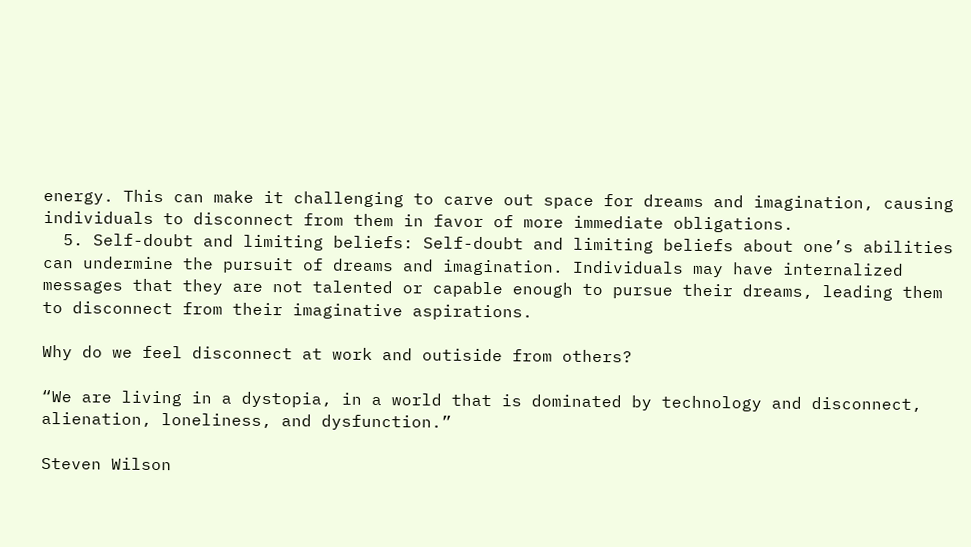energy. This can make it challenging to carve out space for dreams and imagination, causing individuals to disconnect from them in favor of more immediate obligations.
  5. Self-doubt and limiting beliefs: Self-doubt and limiting beliefs about one’s abilities can undermine the pursuit of dreams and imagination. Individuals may have internalized messages that they are not talented or capable enough to pursue their dreams, leading them to disconnect from their imaginative aspirations.

Why do we feel disconnect at work and outiside from others?

“We are living in a dystopia, in a world that is dominated by technology and disconnect, alienation, loneliness, and dysfunction.”

Steven Wilson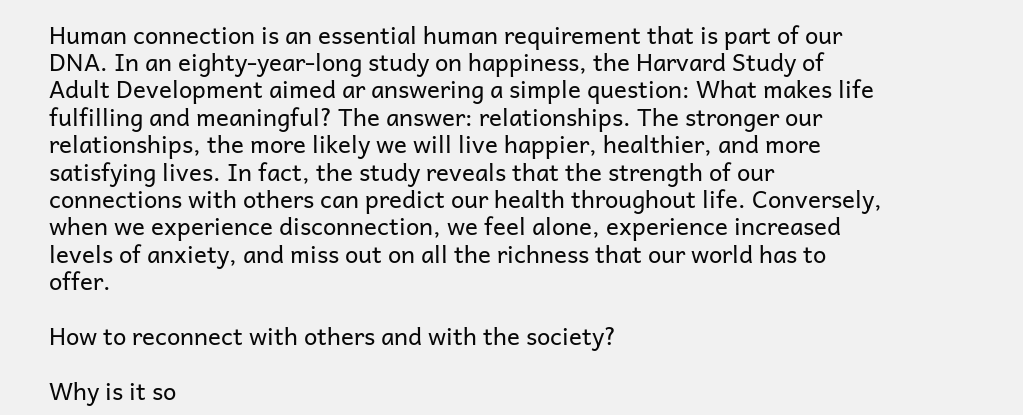Human connection is an essential human requirement that is part of our DNA. In an eighty-year-long study on happiness, the Harvard Study of Adult Development aimed ar answering a simple question: What makes life fulfilling and meaningful? The answer: relationships. The stronger our relationships, the more likely we will live happier, healthier, and more satisfying lives. In fact, the study reveals that the strength of our connections with others can predict our health throughout life. Conversely, when we experience disconnection, we feel alone, experience increased levels of anxiety, and miss out on all the richness that our world has to offer.

How to reconnect with others and with the society?

Why is it so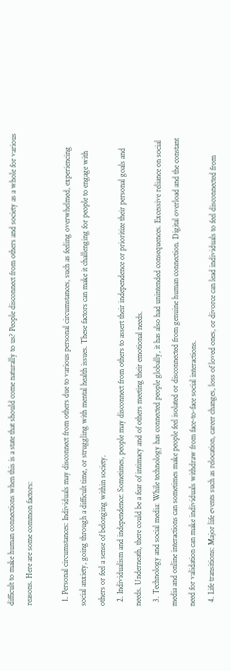difficult to make human connections when this is a state that should come naturally to us? People disconnect from others and society as a whole for various reasons. Here are some common factors:

  1. Personal circumstances: Individuals may disconnect from others due to various personal circumstances, such as feeling overwhelmed, experiencing social anxiety, going through a difficult time, or struggling with mental health issues. These factors can make it challenging for people to engage with others or feel a sense of belonging within society.
  2. Individualism and independence: Sometimes, people may disconnect from others to assert their independence or prioritize their personal goals and needs. Underneath, there could be a fear of intimacy and of others meeting their emotional needs.
  3. Technology and social media: While technology has connected people globally, it has also had unintended consequences. Excessive reliance on social media and online interactions can sometimes make people feel isolated or disconnected from genuine human connection. Digital overload and the constant need for validation can make individuals withdraw from face-to-face social interactions.
  4. Life transitions: Major life events such as relocation, career changes, loss of loved ones, or divorce can lead individuals to feel disconnected from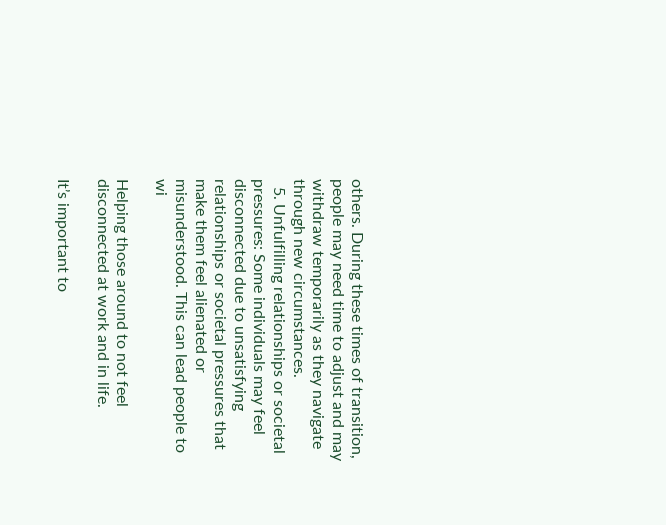others. During these times of transition, people may need time to adjust and may withdraw temporarily as they navigate through new circumstances.
  5. Unfulfilling relationships or societal pressures: Some individuals may feel disconnected due to unsatisfying relationships or societal pressures that make them feel alienated or misunderstood. This can lead people to wi

Helping those around to not feel disconnected at work and in life.

It’s important to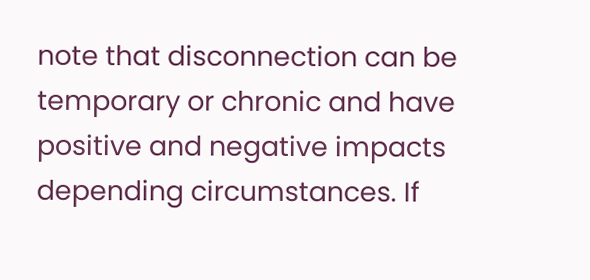note that disconnection can be temporary or chronic and have positive and negative impacts depending circumstances. If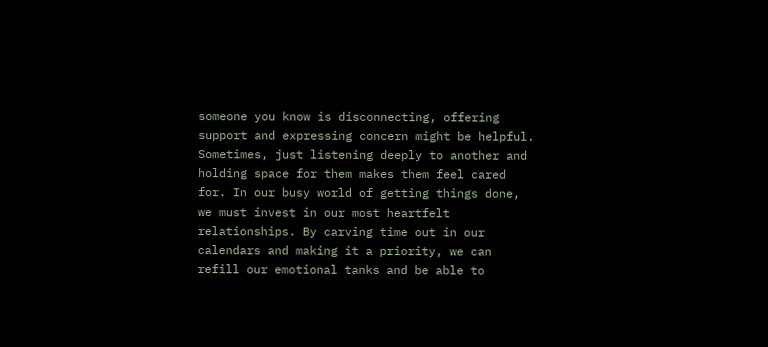someone you know is disconnecting, offering support and expressing concern might be helpful. Sometimes, just listening deeply to another and holding space for them makes them feel cared for. In our busy world of getting things done, we must invest in our most heartfelt relationships. By carving time out in our calendars and making it a priority, we can refill our emotional tanks and be able to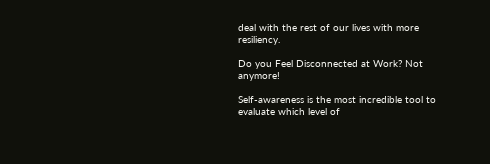deal with the rest of our lives with more resiliency.

Do you Feel Disconnected at Work? Not anymore!

Self-awareness is the most incredible tool to evaluate which level of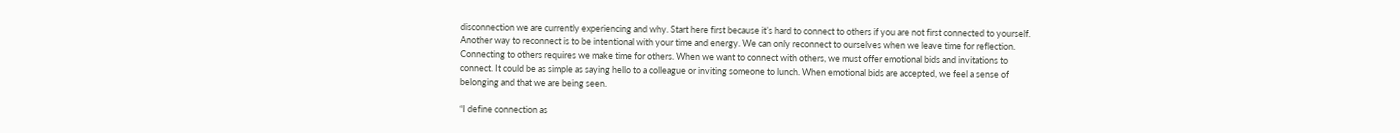disconnection we are currently experiencing and why. Start here first because it’s hard to connect to others if you are not first connected to yourself. Another way to reconnect is to be intentional with your time and energy. We can only reconnect to ourselves when we leave time for reflection.
Connecting to others requires we make time for others. When we want to connect with others, we must offer emotional bids and invitations to connect. It could be as simple as saying hello to a colleague or inviting someone to lunch. When emotional bids are accepted, we feel a sense of belonging and that we are being seen.

“I define connection as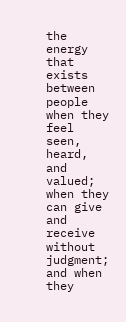the energy that exists between people when they feel seen, heard, and valued; when they can give and receive without judgment; and when they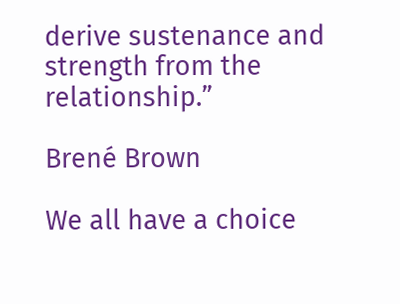derive sustenance and strength from the relationship.”

Brené Brown

We all have a choice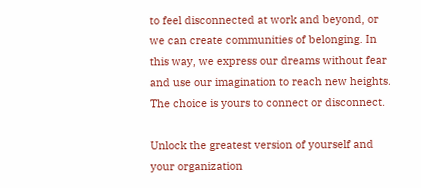to feel disconnected at work and beyond, or we can create communities of belonging. In this way, we express our dreams without fear and use our imagination to reach new heights. The choice is yours to connect or disconnect.

Unlock the greatest version of yourself and your organization